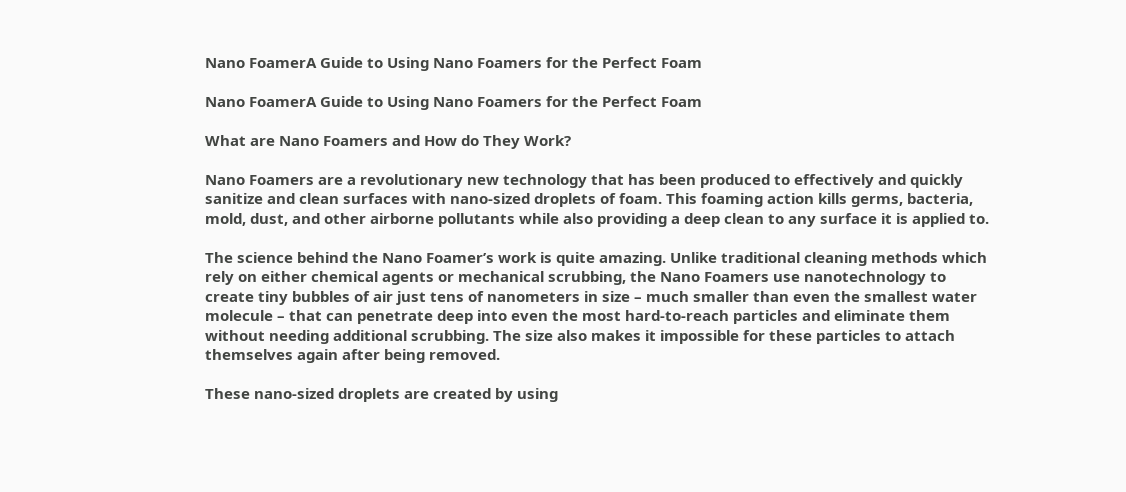Nano FoamerA Guide to Using Nano Foamers for the Perfect Foam

Nano FoamerA Guide to Using Nano Foamers for the Perfect Foam

What are Nano Foamers and How do They Work?

Nano Foamers are a revolutionary new technology that has been produced to effectively and quickly sanitize and clean surfaces with nano-sized droplets of foam. This foaming action kills germs, bacteria, mold, dust, and other airborne pollutants while also providing a deep clean to any surface it is applied to.

The science behind the Nano Foamer’s work is quite amazing. Unlike traditional cleaning methods which rely on either chemical agents or mechanical scrubbing, the Nano Foamers use nanotechnology to create tiny bubbles of air just tens of nanometers in size – much smaller than even the smallest water molecule – that can penetrate deep into even the most hard-to-reach particles and eliminate them without needing additional scrubbing. The size also makes it impossible for these particles to attach themselves again after being removed.

These nano-sized droplets are created by using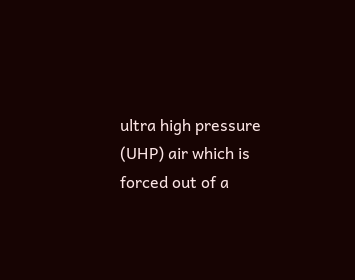ultra high pressure (UHP) air which is forced out of a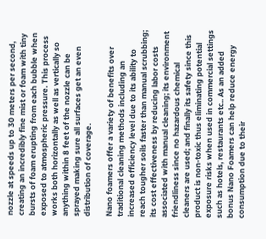nozzle at speeds up to 30 meters per second, creating an incredibly fine mist or foam with tiny bursts of foam erupting from each bubble when exposed to atmospheric pressure. This process works both horizontally as well as vertically so anything within 8 feet of the nozzle can be sprayed making sure all surfaces get an even distribution of coverage.

Nano foamers offer a variety of benefits over traditional cleaning methods including an increased efficiency level due to its ability to reach tougher soils faster than manual scrubbing; its cost effectiveness by reducing labor costs associated with manual cleaning; its environment friendliness since no hazardous chemical cleaners are used; and finally its safety since this product is non-toxic thus eliminating potential exposure risks when used in commercial settings such as hotels, restaurants etc.. As an added bonus Nano Foamers can help reduce energy consumption due to their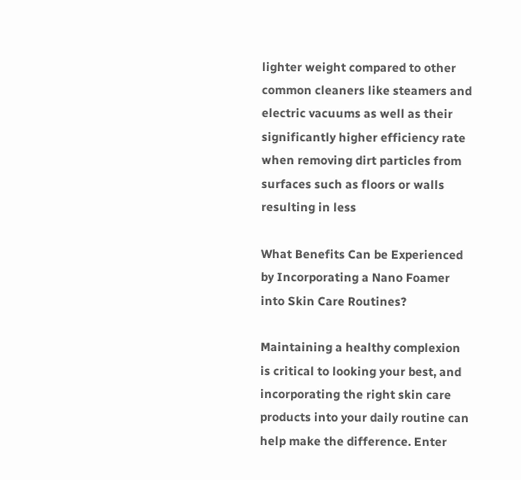lighter weight compared to other common cleaners like steamers and electric vacuums as well as their significantly higher efficiency rate when removing dirt particles from surfaces such as floors or walls resulting in less

What Benefits Can be Experienced by Incorporating a Nano Foamer into Skin Care Routines?

Maintaining a healthy complexion is critical to looking your best, and incorporating the right skin care products into your daily routine can help make the difference. Enter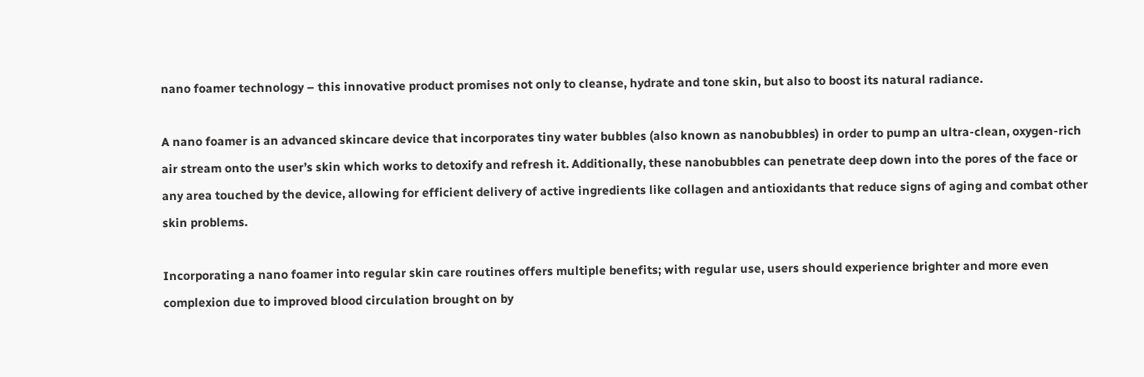nano foamer technology – this innovative product promises not only to cleanse, hydrate and tone skin, but also to boost its natural radiance.

A nano foamer is an advanced skincare device that incorporates tiny water bubbles (also known as nanobubbles) in order to pump an ultra-clean, oxygen-rich air stream onto the user’s skin which works to detoxify and refresh it. Additionally, these nanobubbles can penetrate deep down into the pores of the face or any area touched by the device, allowing for efficient delivery of active ingredients like collagen and antioxidants that reduce signs of aging and combat other skin problems.

Incorporating a nano foamer into regular skin care routines offers multiple benefits; with regular use, users should experience brighter and more even complexion due to improved blood circulation brought on by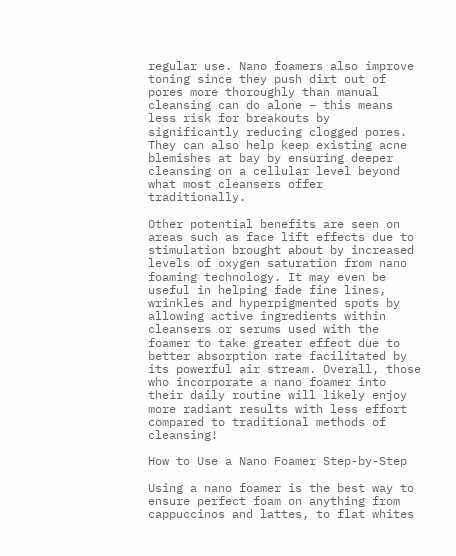regular use. Nano foamers also improve toning since they push dirt out of pores more thoroughly than manual cleansing can do alone – this means less risk for breakouts by significantly reducing clogged pores. They can also help keep existing acne blemishes at bay by ensuring deeper cleansing on a cellular level beyond what most cleansers offer traditionally.

Other potential benefits are seen on areas such as face lift effects due to stimulation brought about by increased levels of oxygen saturation from nano foaming technology. It may even be useful in helping fade fine lines, wrinkles and hyperpigmented spots by allowing active ingredients within cleansers or serums used with the foamer to take greater effect due to better absorption rate facilitated by its powerful air stream. Overall, those who incorporate a nano foamer into their daily routine will likely enjoy more radiant results with less effort compared to traditional methods of cleansing!

How to Use a Nano Foamer Step-by-Step

Using a nano foamer is the best way to ensure perfect foam on anything from cappuccinos and lattes, to flat whites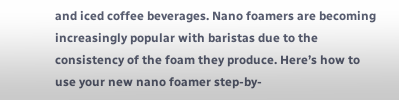and iced coffee beverages. Nano foamers are becoming increasingly popular with baristas due to the consistency of the foam they produce. Here’s how to use your new nano foamer step-by-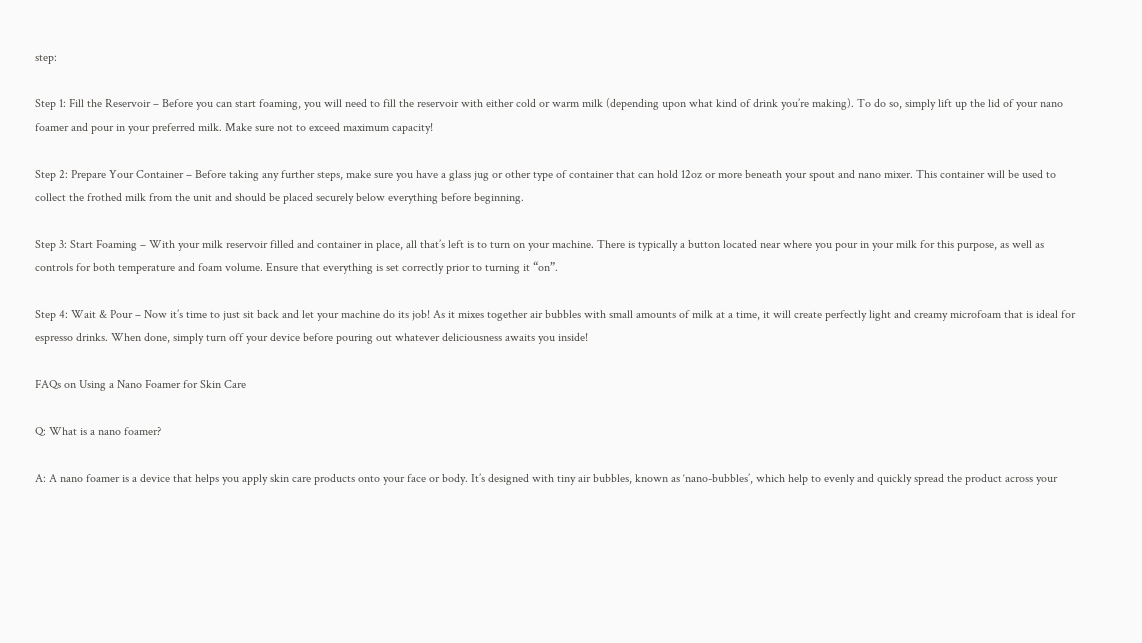step:

Step 1: Fill the Reservoir – Before you can start foaming, you will need to fill the reservoir with either cold or warm milk (depending upon what kind of drink you’re making). To do so, simply lift up the lid of your nano foamer and pour in your preferred milk. Make sure not to exceed maximum capacity!

Step 2: Prepare Your Container – Before taking any further steps, make sure you have a glass jug or other type of container that can hold 12oz or more beneath your spout and nano mixer. This container will be used to collect the frothed milk from the unit and should be placed securely below everything before beginning.

Step 3: Start Foaming – With your milk reservoir filled and container in place, all that’s left is to turn on your machine. There is typically a button located near where you pour in your milk for this purpose, as well as controls for both temperature and foam volume. Ensure that everything is set correctly prior to turning it “on”.

Step 4: Wait & Pour – Now it’s time to just sit back and let your machine do its job! As it mixes together air bubbles with small amounts of milk at a time, it will create perfectly light and creamy microfoam that is ideal for espresso drinks. When done, simply turn off your device before pouring out whatever deliciousness awaits you inside!

FAQs on Using a Nano Foamer for Skin Care

Q: What is a nano foamer?

A: A nano foamer is a device that helps you apply skin care products onto your face or body. It’s designed with tiny air bubbles, known as ‘nano-bubbles’, which help to evenly and quickly spread the product across your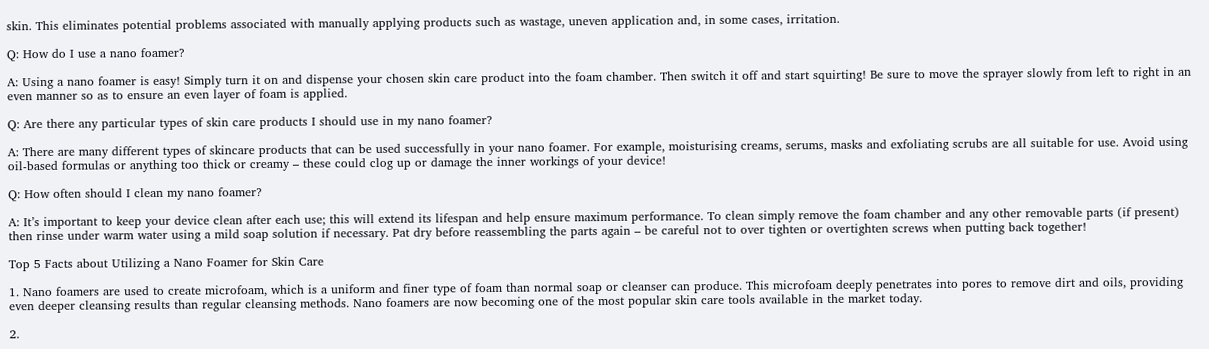skin. This eliminates potential problems associated with manually applying products such as wastage, uneven application and, in some cases, irritation.

Q: How do I use a nano foamer?

A: Using a nano foamer is easy! Simply turn it on and dispense your chosen skin care product into the foam chamber. Then switch it off and start squirting! Be sure to move the sprayer slowly from left to right in an even manner so as to ensure an even layer of foam is applied.

Q: Are there any particular types of skin care products I should use in my nano foamer?

A: There are many different types of skincare products that can be used successfully in your nano foamer. For example, moisturising creams, serums, masks and exfoliating scrubs are all suitable for use. Avoid using oil-based formulas or anything too thick or creamy – these could clog up or damage the inner workings of your device!

Q: How often should I clean my nano foamer?

A: It’s important to keep your device clean after each use; this will extend its lifespan and help ensure maximum performance. To clean simply remove the foam chamber and any other removable parts (if present) then rinse under warm water using a mild soap solution if necessary. Pat dry before reassembling the parts again – be careful not to over tighten or overtighten screws when putting back together!

Top 5 Facts about Utilizing a Nano Foamer for Skin Care

1. Nano foamers are used to create microfoam, which is a uniform and finer type of foam than normal soap or cleanser can produce. This microfoam deeply penetrates into pores to remove dirt and oils, providing even deeper cleansing results than regular cleansing methods. Nano foamers are now becoming one of the most popular skin care tools available in the market today.

2.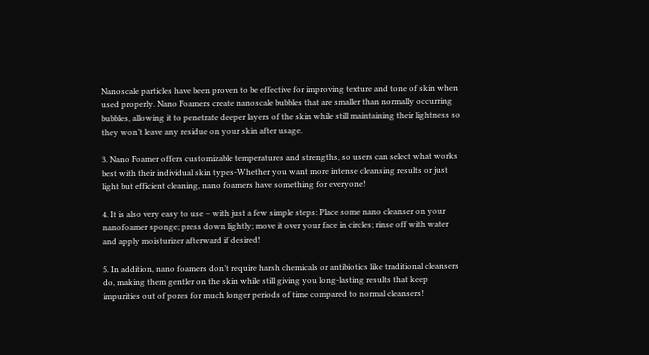Nanoscale particles have been proven to be effective for improving texture and tone of skin when used properly. Nano Foamers create nanoscale bubbles that are smaller than normally occurring bubbles, allowing it to penetrate deeper layers of the skin while still maintaining their lightness so they won’t leave any residue on your skin after usage.

3. Nano Foamer offers customizable temperatures and strengths, so users can select what works best with their individual skin types-Whether you want more intense cleansing results or just light but efficient cleaning, nano foamers have something for everyone!

4. It is also very easy to use – with just a few simple steps: Place some nano cleanser on your nanofoamer sponge; press down lightly; move it over your face in circles; rinse off with water and apply moisturizer afterward if desired!

5. In addition, nano foamers don’t require harsh chemicals or antibiotics like traditional cleansers do, making them gentler on the skin while still giving you long-lasting results that keep impurities out of pores for much longer periods of time compared to normal cleansers!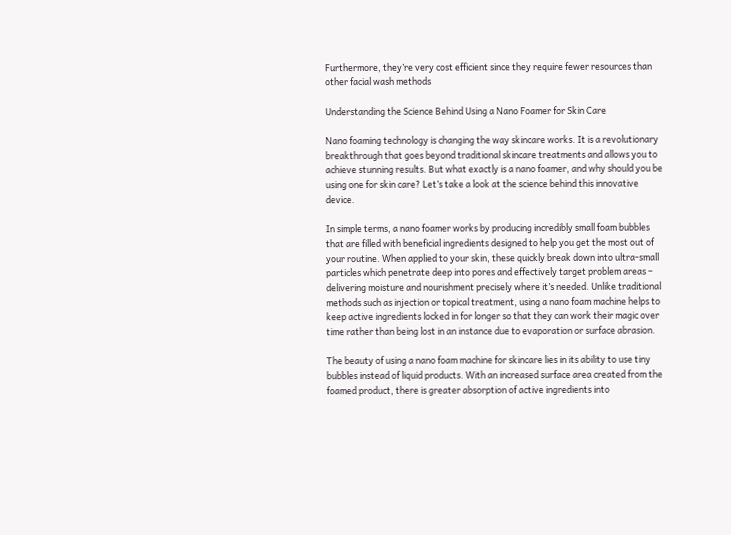Furthermore, they’re very cost efficient since they require fewer resources than other facial wash methods

Understanding the Science Behind Using a Nano Foamer for Skin Care

Nano foaming technology is changing the way skincare works. It is a revolutionary breakthrough that goes beyond traditional skincare treatments and allows you to achieve stunning results. But what exactly is a nano foamer, and why should you be using one for skin care? Let’s take a look at the science behind this innovative device.

In simple terms, a nano foamer works by producing incredibly small foam bubbles that are filled with beneficial ingredients designed to help you get the most out of your routine. When applied to your skin, these quickly break down into ultra-small particles which penetrate deep into pores and effectively target problem areas – delivering moisture and nourishment precisely where it’s needed. Unlike traditional methods such as injection or topical treatment, using a nano foam machine helps to keep active ingredients locked in for longer so that they can work their magic over time rather than being lost in an instance due to evaporation or surface abrasion.

The beauty of using a nano foam machine for skincare lies in its ability to use tiny bubbles instead of liquid products. With an increased surface area created from the foamed product, there is greater absorption of active ingredients into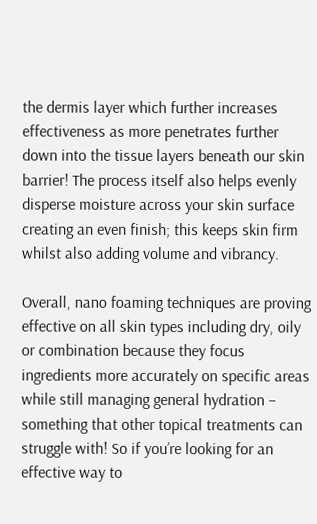the dermis layer which further increases effectiveness as more penetrates further down into the tissue layers beneath our skin barrier! The process itself also helps evenly disperse moisture across your skin surface creating an even finish; this keeps skin firm whilst also adding volume and vibrancy.

Overall, nano foaming techniques are proving effective on all skin types including dry, oily or combination because they focus ingredients more accurately on specific areas while still managing general hydration – something that other topical treatments can struggle with! So if you’re looking for an effective way to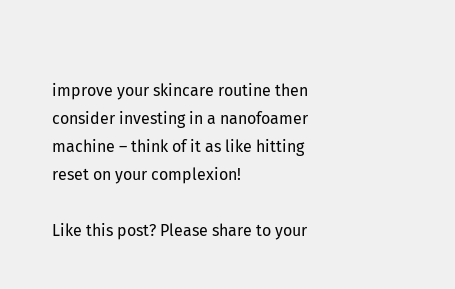improve your skincare routine then consider investing in a nanofoamer machine – think of it as like hitting reset on your complexion!

Like this post? Please share to your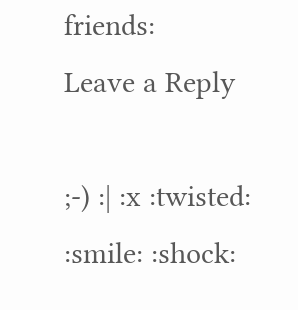friends:
Leave a Reply

;-) :| :x :twisted: :smile: :shock: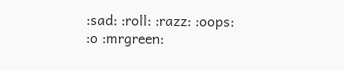:sad: :roll: :razz: :oops: :o :mrgreen: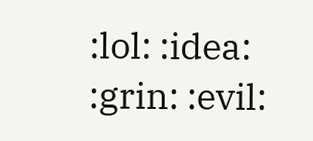:lol: :idea: :grin: :evil: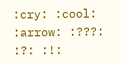:cry: :cool: :arrow: :???: :?: :!: